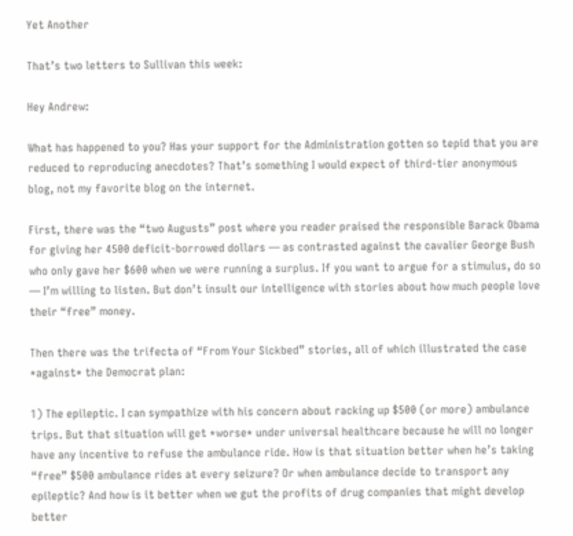Yet Another

That’s two letters to Sullivan this week:

Hey Andrew:

What has happened to you? Has your support for the Administration gotten so tepid that you are reduced to reproducing anecdotes? That’s something I would expect of third-tier anonymous blog, not my favorite blog on the internet.

First, there was the “two Augusts” post where you reader praised the responsible Barack Obama for giving her 4500 deficit-borrowed dollars — as contrasted against the cavalier George Bush who only gave her $600 when we were running a surplus. If you want to argue for a stimulus, do so — I’m willing to listen. But don’t insult our intelligence with stories about how much people love their “free” money.

Then there was the trifecta of “From Your Sickbed” stories, all of which illustrated the case *against* the Democrat plan:

1) The epileptic. I can sympathize with his concern about racking up $500 (or more) ambulance trips. But that situation will get *worse* under universal healthcare because he will no longer have any incentive to refuse the ambulance ride. How is that situation better when he’s taking “free” $500 ambulance rides at every seizure? Or when ambulance decide to transport any epileptic? And how is it better when we gut the profits of drug companies that might develop better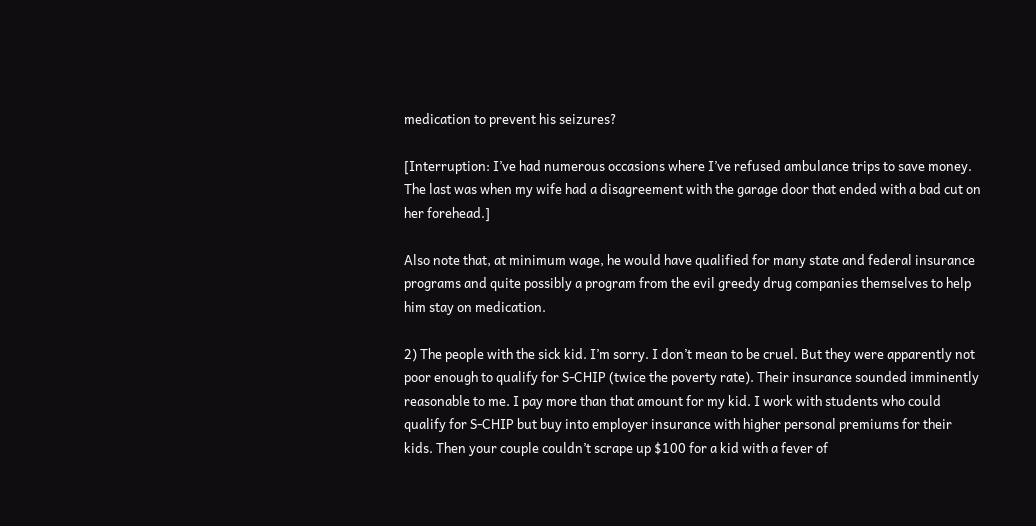medication to prevent his seizures?

[Interruption: I’ve had numerous occasions where I’ve refused ambulance trips to save money. The last was when my wife had a disagreement with the garage door that ended with a bad cut on her forehead.]

Also note that, at minimum wage, he would have qualified for many state and federal insurance programs and quite possibly a program from the evil greedy drug companies themselves to help him stay on medication.

2) The people with the sick kid. I’m sorry. I don’t mean to be cruel. But they were apparently not poor enough to qualify for S-CHIP (twice the poverty rate). Their insurance sounded imminently reasonable to me. I pay more than that amount for my kid. I work with students who could qualify for S-CHIP but buy into employer insurance with higher personal premiums for their kids. Then your couple couldn’t scrape up $100 for a kid with a fever of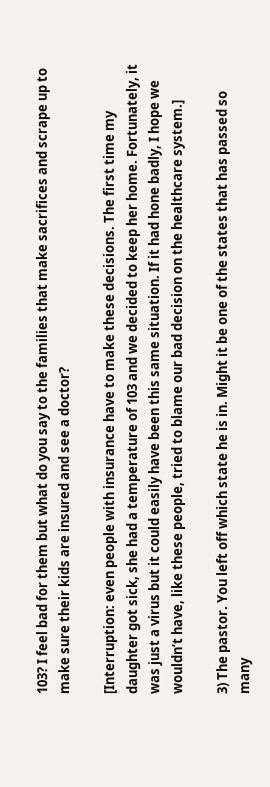103? I feel bad for them but what do you say to the families that make sacrifices and scrape up to make sure their kids are insured and see a doctor?

[Interruption: even people with insurance have to make these decisions. The first time my daughter got sick, she had a temperature of 103 and we decided to keep her home. Fortunately, it was just a virus but it could easily have been this same situation. If it had hone badly, I hope we wouldn’t have, like these people, tried to blame our bad decision on the healthcare system.]

3) The pastor. You left off which state he is in. Might it be one of the states that has passed so many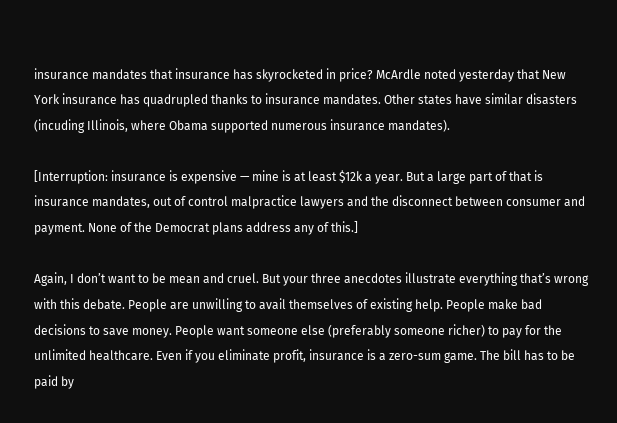insurance mandates that insurance has skyrocketed in price? McArdle noted yesterday that New York insurance has quadrupled thanks to insurance mandates. Other states have similar disasters (incuding Illinois, where Obama supported numerous insurance mandates).

[Interruption: insurance is expensive — mine is at least $12k a year. But a large part of that is insurance mandates, out of control malpractice lawyers and the disconnect between consumer and payment. None of the Democrat plans address any of this.]

Again, I don’t want to be mean and cruel. But your three anecdotes illustrate everything that’s wrong with this debate. People are unwilling to avail themselves of existing help. People make bad decisions to save money. People want someone else (preferably someone richer) to pay for the unlimited healthcare. Even if you eliminate profit, insurance is a zero-sum game. The bill has to be paid by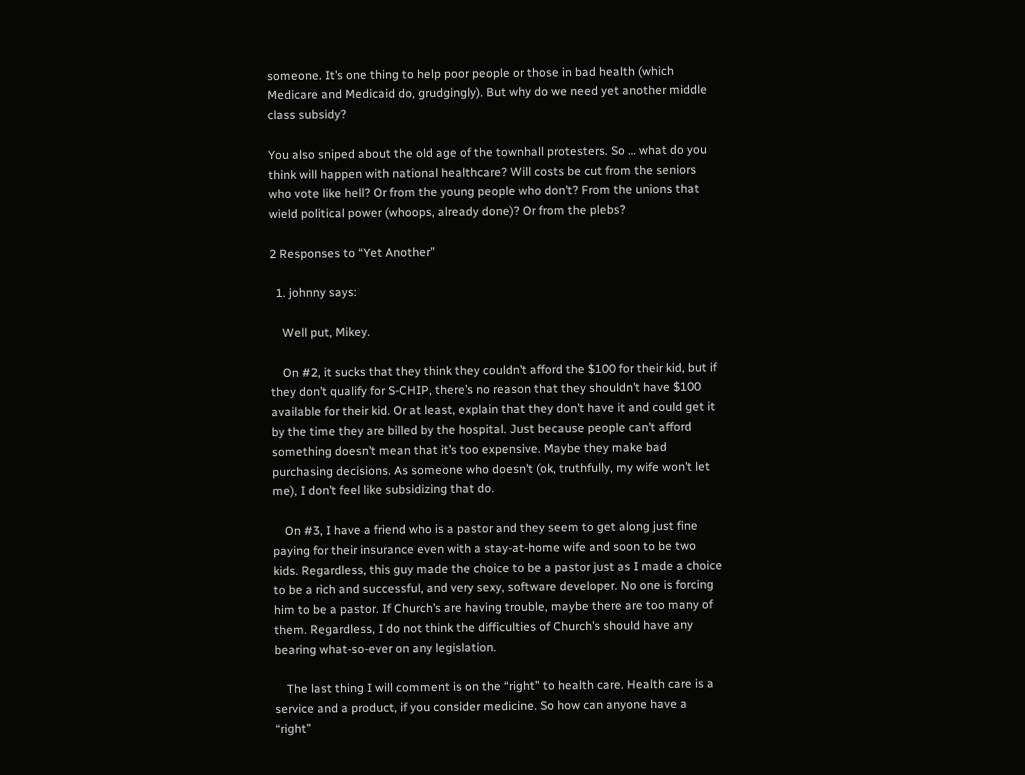someone. It’s one thing to help poor people or those in bad health (which Medicare and Medicaid do, grudgingly). But why do we need yet another middle class subsidy?

You also sniped about the old age of the townhall protesters. So … what do you think will happen with national healthcare? Will costs be cut from the seniors who vote like hell? Or from the young people who don’t? From the unions that wield political power (whoops, already done)? Or from the plebs?

2 Responses to “Yet Another”

  1. johnny says:

    Well put, Mikey.

    On #2, it sucks that they think they couldn’t afford the $100 for their kid, but if they don’t qualify for S-CHIP, there’s no reason that they shouldn’t have $100 available for their kid. Or at least, explain that they don’t have it and could get it by the time they are billed by the hospital. Just because people can’t afford something doesn’t mean that it’s too expensive. Maybe they make bad purchasing decisions. As someone who doesn’t (ok, truthfully, my wife won’t let me), I don’t feel like subsidizing that do.

    On #3, I have a friend who is a pastor and they seem to get along just fine paying for their insurance even with a stay-at-home wife and soon to be two kids. Regardless, this guy made the choice to be a pastor just as I made a choice to be a rich and successful, and very sexy, software developer. No one is forcing him to be a pastor. If Church’s are having trouble, maybe there are too many of them. Regardless, I do not think the difficulties of Church’s should have any bearing what-so-ever on any legislation.

    The last thing I will comment is on the “right” to health care. Health care is a service and a product, if you consider medicine. So how can anyone have a “right”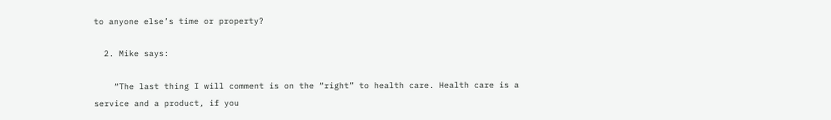to anyone else’s time or property?

  2. Mike says:

    “The last thing I will comment is on the “right” to health care. Health care is a service and a product, if you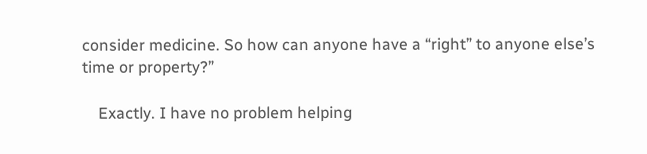consider medicine. So how can anyone have a “right” to anyone else’s time or property?”

    Exactly. I have no problem helping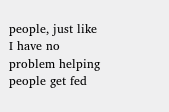people, just like I have no problem helping people get fed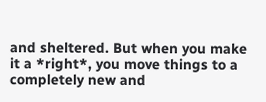and sheltered. But when you make it a *right*, you move things to a completely new and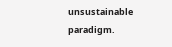unsustainable paradigm.